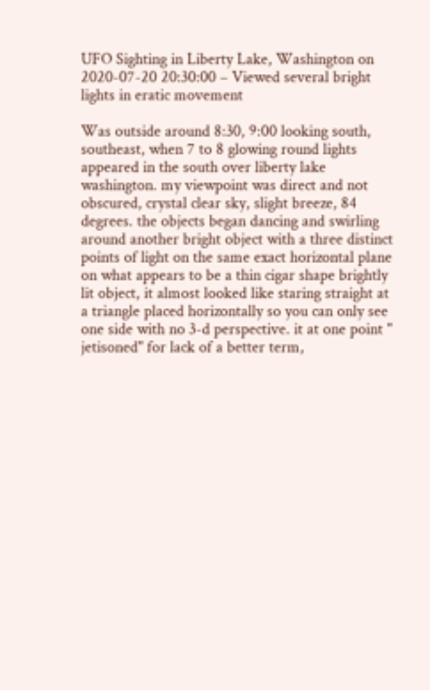UFO Sighting in Liberty Lake, Washington on 2020-07-20 20:30:00 – Viewed several bright lights in eratic movement

Was outside around 8:30, 9:00 looking south, southeast, when 7 to 8 glowing round lights appeared in the south over liberty lake washington. my viewpoint was direct and not obscured, crystal clear sky, slight breeze, 84 degrees. the objects began dancing and swirling around another bright object with a three distinct points of light on the same exact horizontal plane on what appears to be a thin cigar shape brightly lit object, it almost looked like staring straight at a triangle placed horizontally so you can only see one side with no 3-d perspective. it at one point " jetisoned" for lack of a better term,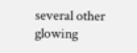several other glowing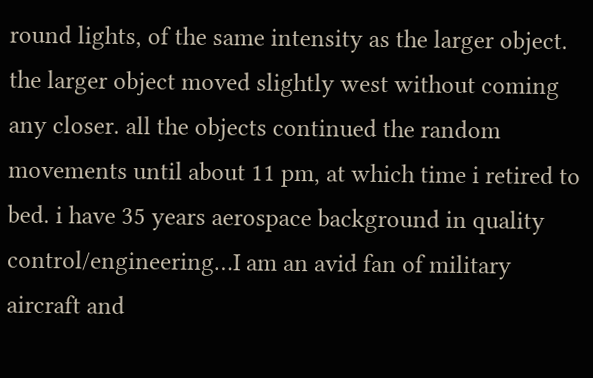round lights, of the same intensity as the larger object. the larger object moved slightly west without coming any closer. all the objects continued the random movements until about 11 pm, at which time i retired to bed. i have 35 years aerospace background in quality control/engineering…I am an avid fan of military aircraft and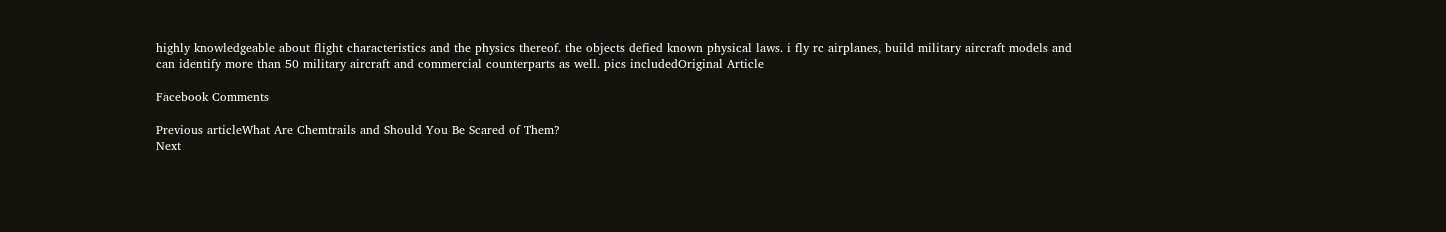highly knowledgeable about flight characteristics and the physics thereof. the objects defied known physical laws. i fly rc airplanes, build military aircraft models and can identify more than 50 military aircraft and commercial counterparts as well. pics includedOriginal Article

Facebook Comments

Previous articleWhat Are Chemtrails and Should You Be Scared of Them?
Next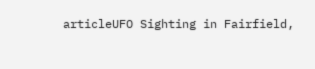articleUFO Sighting in Fairfield,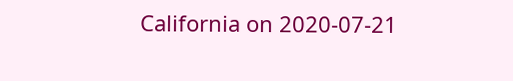California on 2020-07-21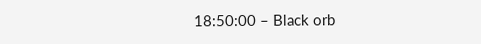18:50:00 – Black orb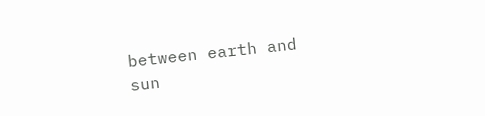between earth and sun